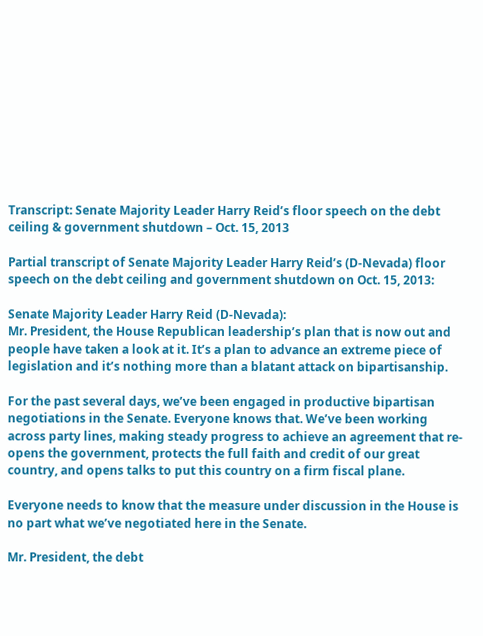Transcript: Senate Majority Leader Harry Reid’s floor speech on the debt ceiling & government shutdown – Oct. 15, 2013

Partial transcript of Senate Majority Leader Harry Reid’s (D-Nevada) floor speech on the debt ceiling and government shutdown on Oct. 15, 2013:

Senate Majority Leader Harry Reid (D-Nevada):
Mr. President, the House Republican leadership’s plan that is now out and people have taken a look at it. It’s a plan to advance an extreme piece of legislation and it’s nothing more than a blatant attack on bipartisanship.

For the past several days, we’ve been engaged in productive bipartisan negotiations in the Senate. Everyone knows that. We’ve been working across party lines, making steady progress to achieve an agreement that re-opens the government, protects the full faith and credit of our great country, and opens talks to put this country on a firm fiscal plane.

Everyone needs to know that the measure under discussion in the House is no part what we’ve negotiated here in the Senate.

Mr. President, the debt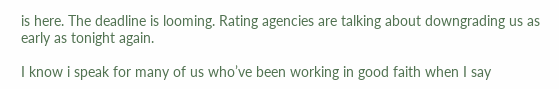is here. The deadline is looming. Rating agencies are talking about downgrading us as early as tonight again.

I know i speak for many of us who’ve been working in good faith when I say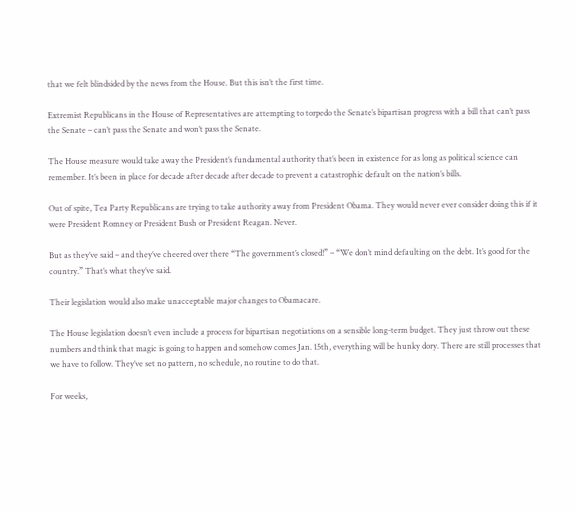that we felt blindsided by the news from the House. But this isn’t the first time.

Extremist Republicans in the House of Representatives are attempting to torpedo the Senate’s bipartisan progress with a bill that can’t pass the Senate – can’t pass the Senate and won’t pass the Senate.

The House measure would take away the President’s fundamental authority that’s been in existence for as long as political science can remember. It’s been in place for decade after decade after decade to prevent a catastrophic default on the nation’s bills.

Out of spite, Tea Party Republicans are trying to take authority away from President Obama. They would never ever consider doing this if it were President Romney or President Bush or President Reagan. Never.

But as they’ve said – and they’ve cheered over there “The government’s closed!” – “We don’t mind defaulting on the debt. It’s good for the country.” That’s what they’ve said.

Their legislation would also make unacceptable major changes to Obamacare.

The House legislation doesn’t even include a process for bipartisan negotiations on a sensible long-term budget. They just throw out these numbers and think that magic is going to happen and somehow comes Jan. 15th, everything will be hunky dory. There are still processes that we have to follow. They’ve set no pattern, no schedule, no routine to do that.

For weeks,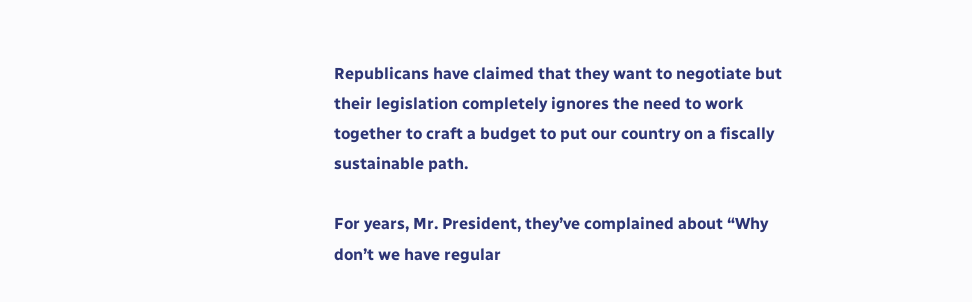Republicans have claimed that they want to negotiate but their legislation completely ignores the need to work together to craft a budget to put our country on a fiscally sustainable path.

For years, Mr. President, they’ve complained about “Why don’t we have regular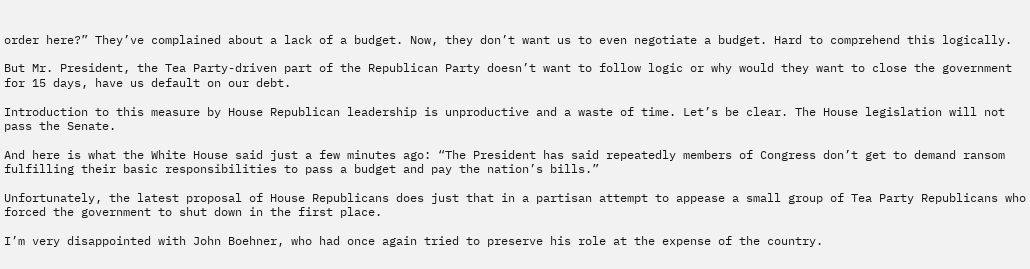order here?” They’ve complained about a lack of a budget. Now, they don’t want us to even negotiate a budget. Hard to comprehend this logically.

But Mr. President, the Tea Party-driven part of the Republican Party doesn’t want to follow logic or why would they want to close the government for 15 days, have us default on our debt.

Introduction to this measure by House Republican leadership is unproductive and a waste of time. Let’s be clear. The House legislation will not pass the Senate.

And here is what the White House said just a few minutes ago: “The President has said repeatedly members of Congress don’t get to demand ransom fulfilling their basic responsibilities to pass a budget and pay the nation’s bills.”

Unfortunately, the latest proposal of House Republicans does just that in a partisan attempt to appease a small group of Tea Party Republicans who forced the government to shut down in the first place.

I’m very disappointed with John Boehner, who had once again tried to preserve his role at the expense of the country.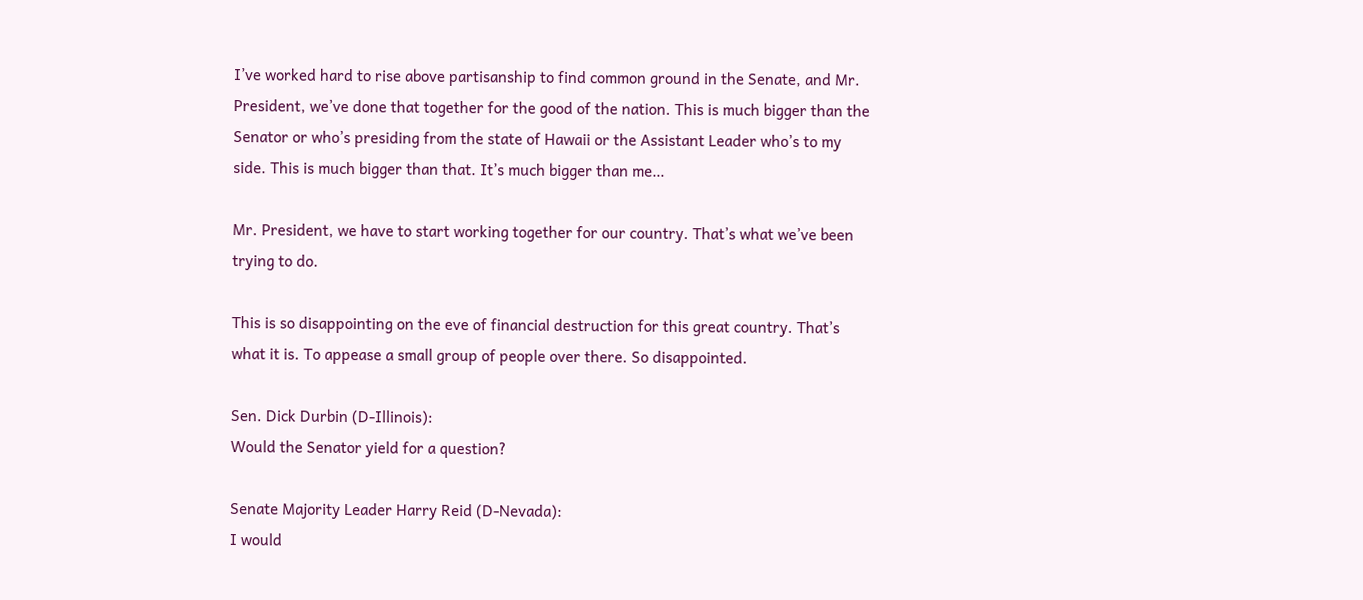I’ve worked hard to rise above partisanship to find common ground in the Senate, and Mr. President, we’ve done that together for the good of the nation. This is much bigger than the Senator or who’s presiding from the state of Hawaii or the Assistant Leader who’s to my side. This is much bigger than that. It’s much bigger than me…

Mr. President, we have to start working together for our country. That’s what we’ve been trying to do.

This is so disappointing on the eve of financial destruction for this great country. That’s what it is. To appease a small group of people over there. So disappointed.

Sen. Dick Durbin (D-Illinois):
Would the Senator yield for a question?

Senate Majority Leader Harry Reid (D-Nevada):
I would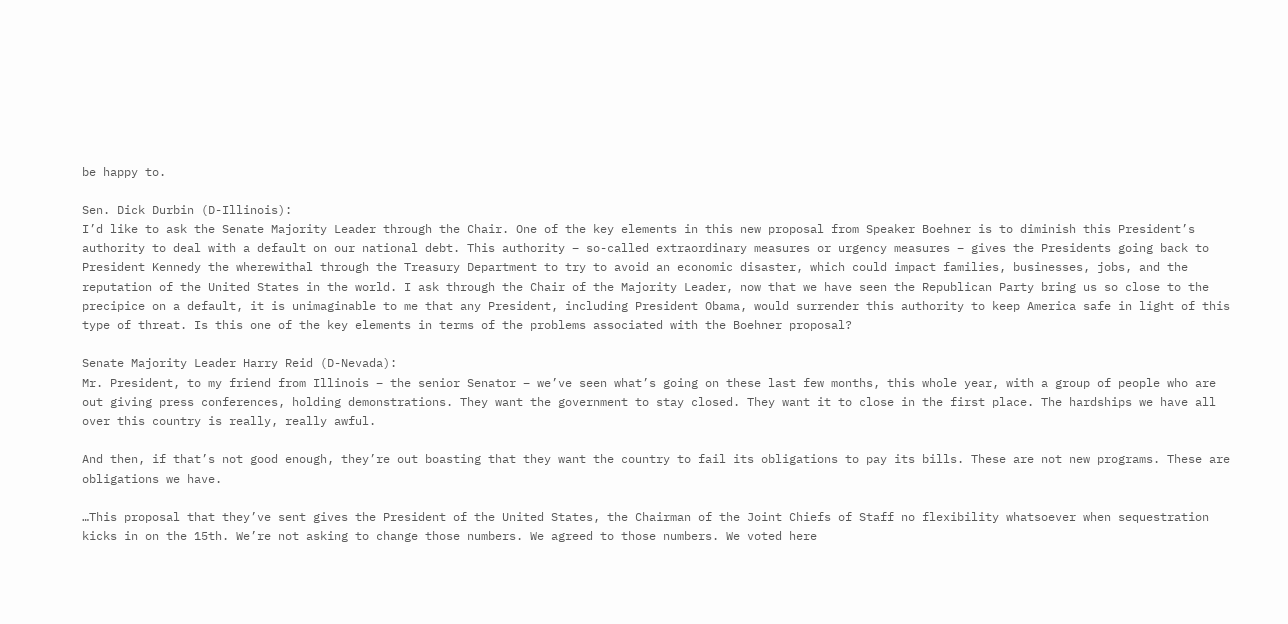be happy to.

Sen. Dick Durbin (D-Illinois):
I’d like to ask the Senate Majority Leader through the Chair. One of the key elements in this new proposal from Speaker Boehner is to diminish this President’s authority to deal with a default on our national debt. This authority – so-called extraordinary measures or urgency measures – gives the Presidents going back to President Kennedy the wherewithal through the Treasury Department to try to avoid an economic disaster, which could impact families, businesses, jobs, and the reputation of the United States in the world. I ask through the Chair of the Majority Leader, now that we have seen the Republican Party bring us so close to the precipice on a default, it is unimaginable to me that any President, including President Obama, would surrender this authority to keep America safe in light of this type of threat. Is this one of the key elements in terms of the problems associated with the Boehner proposal?

Senate Majority Leader Harry Reid (D-Nevada):
Mr. President, to my friend from Illinois – the senior Senator – we’ve seen what’s going on these last few months, this whole year, with a group of people who are out giving press conferences, holding demonstrations. They want the government to stay closed. They want it to close in the first place. The hardships we have all over this country is really, really awful.

And then, if that’s not good enough, they’re out boasting that they want the country to fail its obligations to pay its bills. These are not new programs. These are obligations we have.

…This proposal that they’ve sent gives the President of the United States, the Chairman of the Joint Chiefs of Staff no flexibility whatsoever when sequestration kicks in on the 15th. We’re not asking to change those numbers. We agreed to those numbers. We voted here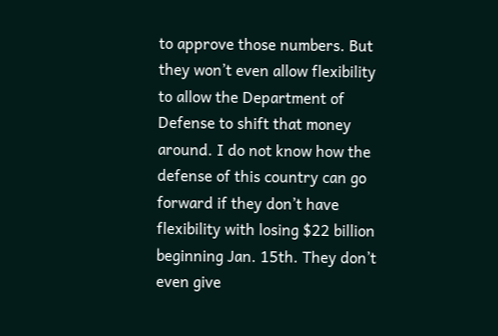to approve those numbers. But they won’t even allow flexibility to allow the Department of Defense to shift that money around. I do not know how the defense of this country can go forward if they don’t have flexibility with losing $22 billion beginning Jan. 15th. They don’t even give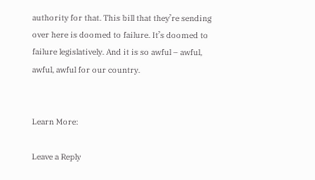authority for that. This bill that they’re sending over here is doomed to failure. It’s doomed to failure legislatively. And it is so awful – awful, awful, awful for our country.


Learn More:

Leave a Reply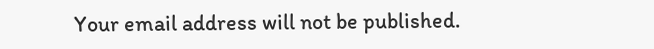Your email address will not be published.